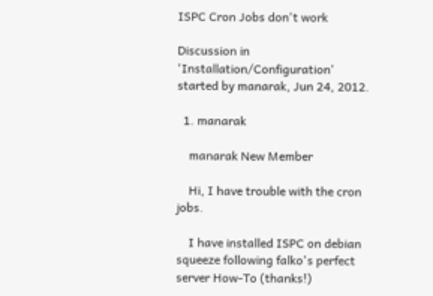ISPC Cron Jobs don't work

Discussion in 'Installation/Configuration' started by manarak, Jun 24, 2012.

  1. manarak

    manarak New Member

    Hi, I have trouble with the cron jobs.

    I have installed ISPC on debian squeeze following falko's perfect server How-To (thanks!)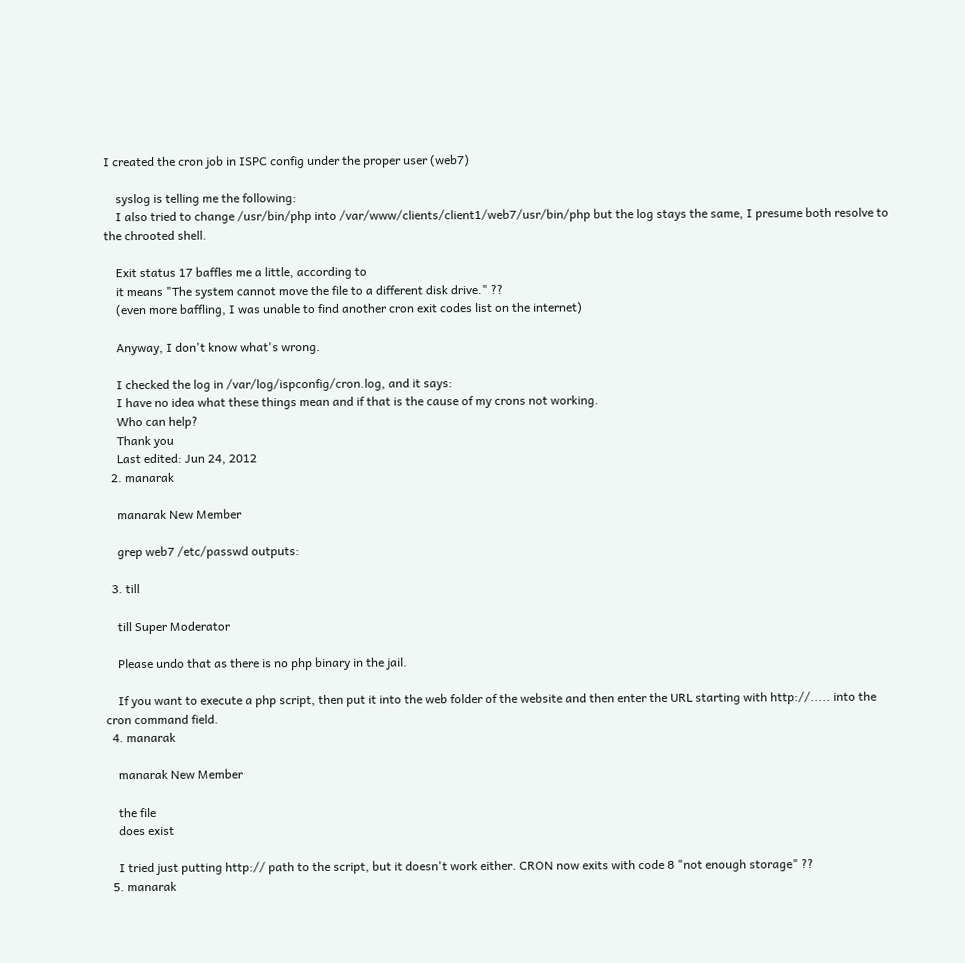I created the cron job in ISPC config under the proper user (web7)

    syslog is telling me the following:
    I also tried to change /usr/bin/php into /var/www/clients/client1/web7/usr/bin/php but the log stays the same, I presume both resolve to the chrooted shell.

    Exit status 17 baffles me a little, according to
    it means "The system cannot move the file to a different disk drive." ??
    (even more baffling, I was unable to find another cron exit codes list on the internet)

    Anyway, I don't know what's wrong.

    I checked the log in /var/log/ispconfig/cron.log, and it says:
    I have no idea what these things mean and if that is the cause of my crons not working.
    Who can help?
    Thank you
    Last edited: Jun 24, 2012
  2. manarak

    manarak New Member

    grep web7 /etc/passwd outputs:

  3. till

    till Super Moderator

    Please undo that as there is no php binary in the jail.

    If you want to execute a php script, then put it into the web folder of the website and then enter the URL starting with http://..... into the cron command field.
  4. manarak

    manarak New Member

    the file
    does exist

    I tried just putting http:// path to the script, but it doesn't work either. CRON now exits with code 8 "not enough storage" ??
  5. manarak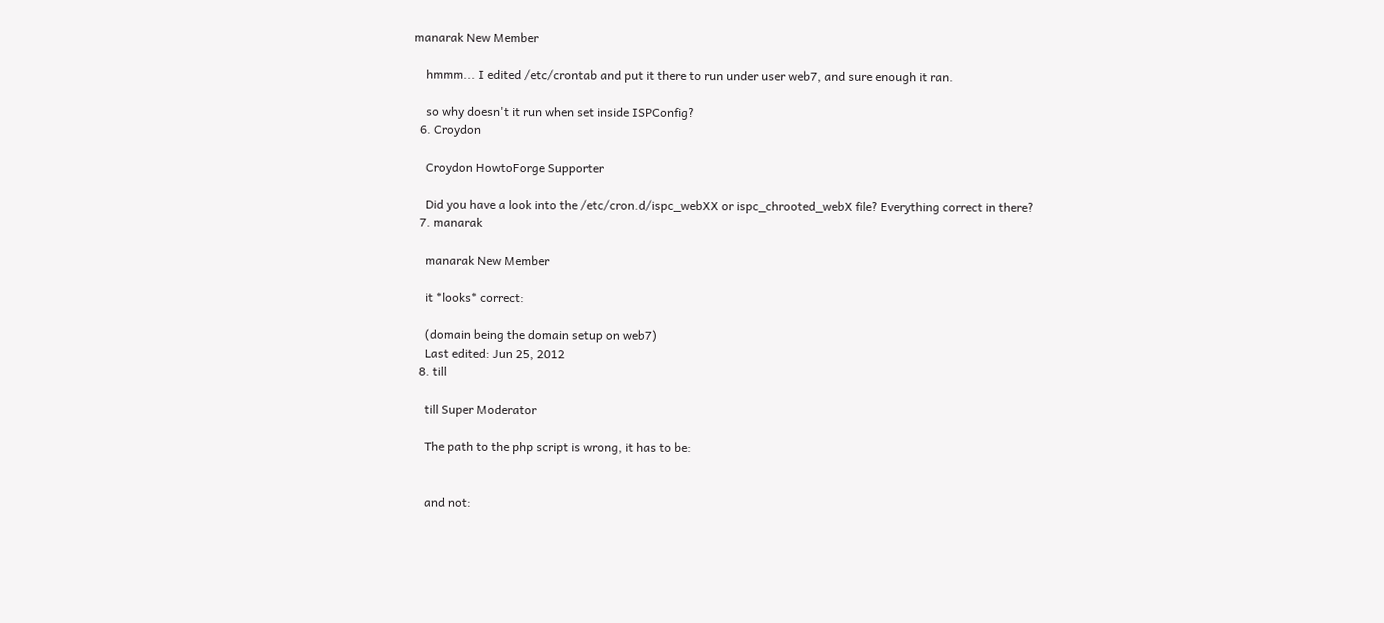manarak New Member

    hmmm... I edited /etc/crontab and put it there to run under user web7, and sure enough it ran.

    so why doesn't it run when set inside ISPConfig?
  6. Croydon

    Croydon HowtoForge Supporter

    Did you have a look into the /etc/cron.d/ispc_webXX or ispc_chrooted_webX file? Everything correct in there?
  7. manarak

    manarak New Member

    it *looks* correct:

    (domain being the domain setup on web7)
    Last edited: Jun 25, 2012
  8. till

    till Super Moderator

    The path to the php script is wrong, it has to be:


    and not: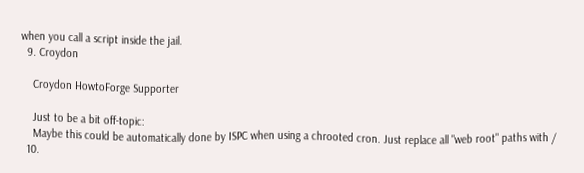when you call a script inside the jail.
  9. Croydon

    Croydon HowtoForge Supporter

    Just to be a bit off-topic:
    Maybe this could be automatically done by ISPC when using a chrooted cron. Just replace all "web root" paths with /
  10.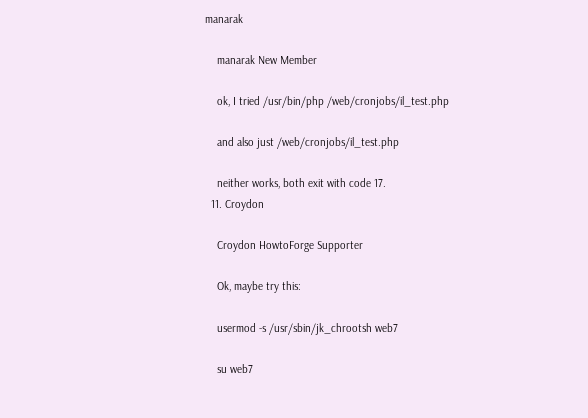manarak

    manarak New Member

    ok, I tried /usr/bin/php /web/cronjobs/il_test.php

    and also just /web/cronjobs/il_test.php

    neither works, both exit with code 17.
  11. Croydon

    Croydon HowtoForge Supporter

    Ok, maybe try this:

    usermod -s /usr/sbin/jk_chrootsh web7

    su web7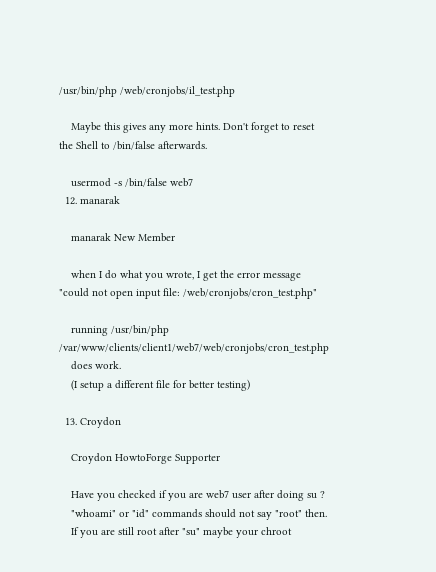/usr/bin/php /web/cronjobs/il_test.php

    Maybe this gives any more hints. Don't forget to reset the Shell to /bin/false afterwards.

    usermod -s /bin/false web7
  12. manarak

    manarak New Member

    when I do what you wrote, I get the error message "could not open input file: /web/cronjobs/cron_test.php"

    running /usr/bin/php /var/www/clients/client1/web7/web/cronjobs/cron_test.php
    does work.
    (I setup a different file for better testing)

  13. Croydon

    Croydon HowtoForge Supporter

    Have you checked if you are web7 user after doing su ?
    "whoami" or "id" commands should not say "root" then.
    If you are still root after "su" maybe your chroot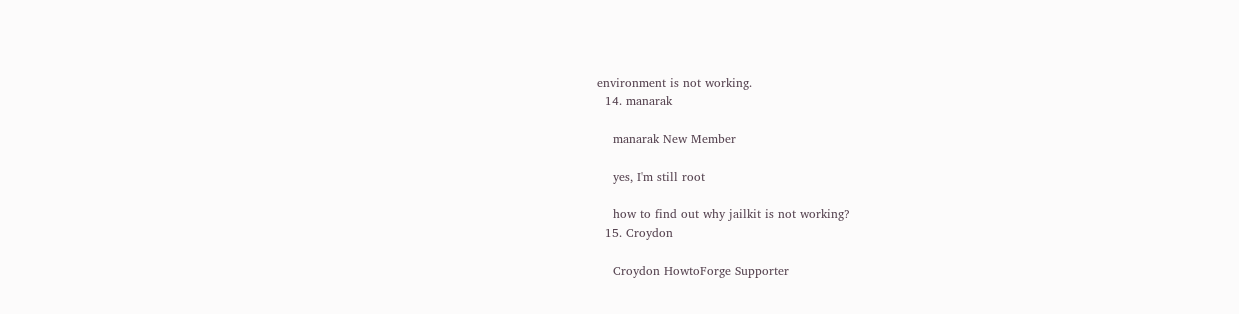environment is not working.
  14. manarak

    manarak New Member

    yes, I'm still root

    how to find out why jailkit is not working?
  15. Croydon

    Croydon HowtoForge Supporter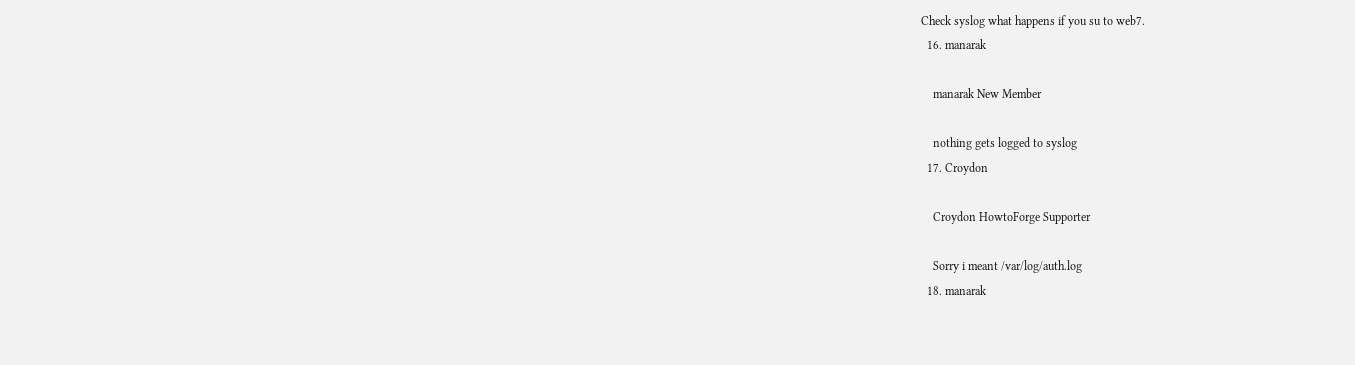Check syslog what happens if you su to web7.
  16. manarak

    manarak New Member

    nothing gets logged to syslog
  17. Croydon

    Croydon HowtoForge Supporter

    Sorry i meant /var/log/auth.log
  18. manarak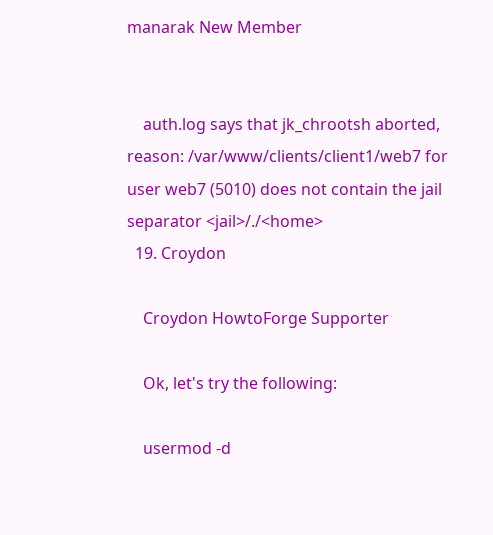manarak New Member


    auth.log says that jk_chrootsh aborted, reason: /var/www/clients/client1/web7 for user web7 (5010) does not contain the jail separator <jail>/./<home>
  19. Croydon

    Croydon HowtoForge Supporter

    Ok, let's try the following:

    usermod -d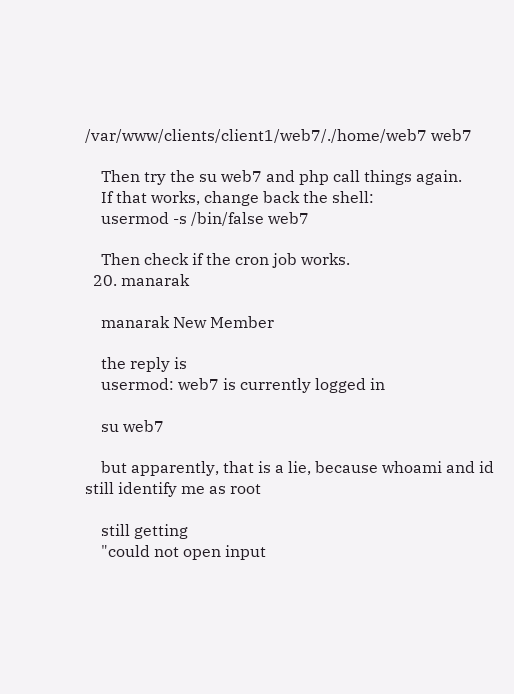/var/www/clients/client1/web7/./home/web7 web7

    Then try the su web7 and php call things again.
    If that works, change back the shell:
    usermod -s /bin/false web7

    Then check if the cron job works.
  20. manarak

    manarak New Member

    the reply is
    usermod: web7 is currently logged in

    su web7

    but apparently, that is a lie, because whoami and id still identify me as root

    still getting
    "could not open input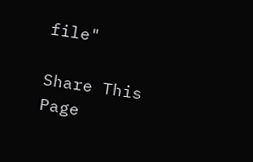file"

Share This Page